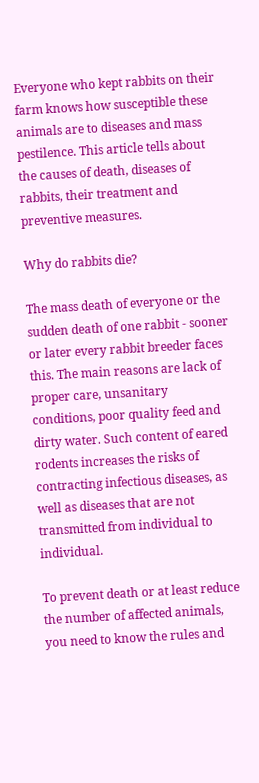Everyone who kept rabbits on their farm knows how susceptible these animals are to diseases and mass pestilence. This article tells about the causes of death, diseases of rabbits, their treatment and preventive measures.

Why do rabbits die?

The mass death of everyone or the sudden death of one rabbit - sooner or later every rabbit breeder faces this. The main reasons are lack of proper care, unsanitary conditions, poor quality feed and dirty water. Such content of eared rodents increases the risks of contracting infectious diseases, as well as diseases that are not transmitted from individual to individual.

To prevent death or at least reduce the number of affected animals, you need to know the rules and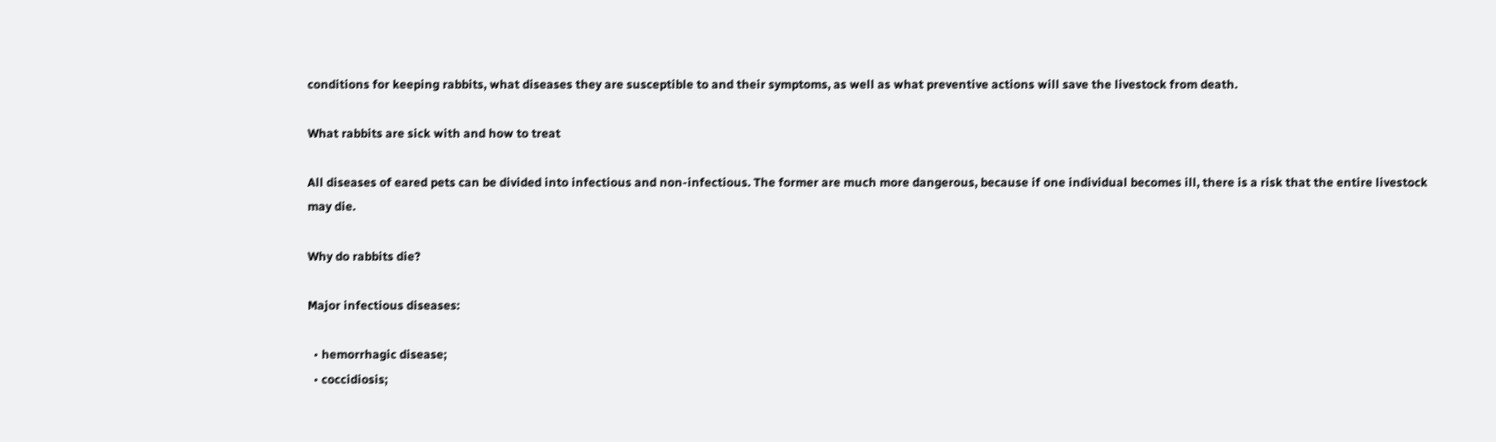conditions for keeping rabbits, what diseases they are susceptible to and their symptoms, as well as what preventive actions will save the livestock from death.

What rabbits are sick with and how to treat

All diseases of eared pets can be divided into infectious and non-infectious. The former are much more dangerous, because if one individual becomes ill, there is a risk that the entire livestock may die.

Why do rabbits die?

Major infectious diseases:

  • hemorrhagic disease;
  • coccidiosis;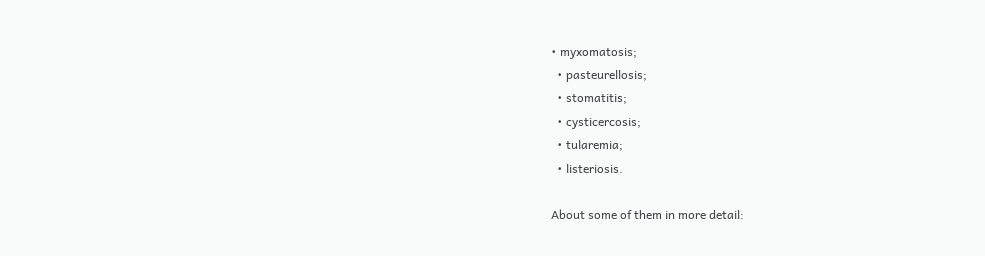• myxomatosis;
  • pasteurellosis;
  • stomatitis;
  • cysticercosis;
  • tularemia;
  • listeriosis.

About some of them in more detail: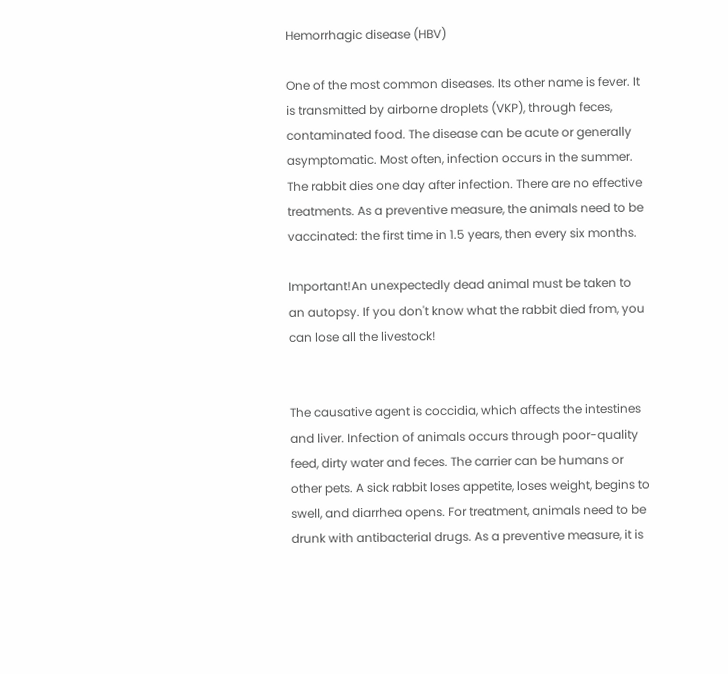Hemorrhagic disease (HBV)

One of the most common diseases. Its other name is fever. It is transmitted by airborne droplets (VKP), through feces, contaminated food. The disease can be acute or generally asymptomatic. Most often, infection occurs in the summer. The rabbit dies one day after infection. There are no effective treatments. As a preventive measure, the animals need to be vaccinated: the first time in 1.5 years, then every six months.

Important!An unexpectedly dead animal must be taken to an autopsy. If you don't know what the rabbit died from, you can lose all the livestock!


The causative agent is coccidia, which affects the intestines and liver. Infection of animals occurs through poor-quality feed, dirty water and feces. The carrier can be humans or other pets. A sick rabbit loses appetite, loses weight, begins to swell, and diarrhea opens. For treatment, animals need to be drunk with antibacterial drugs. As a preventive measure, it is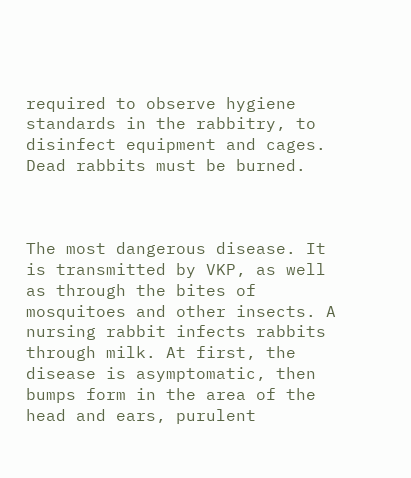required to observe hygiene standards in the rabbitry, to disinfect equipment and cages. Dead rabbits must be burned.



The most dangerous disease. It is transmitted by VKP, as well as through the bites of mosquitoes and other insects. A nursing rabbit infects rabbits through milk. At first, the disease is asymptomatic, then bumps form in the area of the head and ears, purulent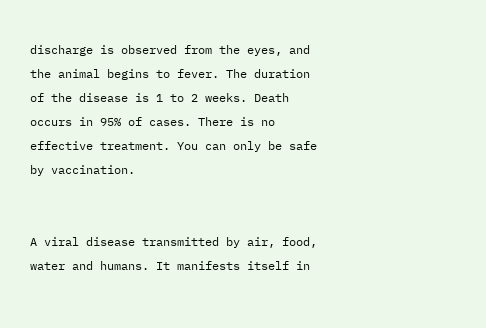discharge is observed from the eyes, and the animal begins to fever. The duration of the disease is 1 to 2 weeks. Death occurs in 95% of cases. There is no effective treatment. You can only be safe by vaccination.


A viral disease transmitted by air, food, water and humans. It manifests itself in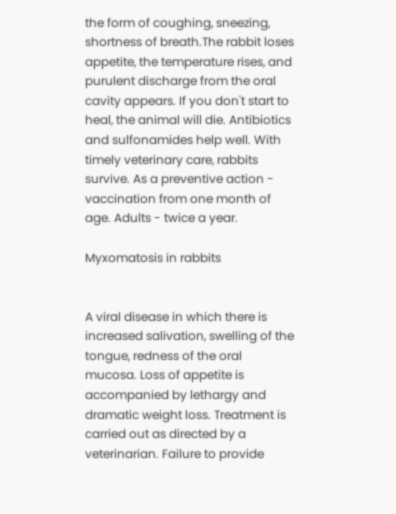the form of coughing, sneezing, shortness of breath.The rabbit loses appetite, the temperature rises, and purulent discharge from the oral cavity appears. If you don't start to heal, the animal will die. Antibiotics and sulfonamides help well. With timely veterinary care, rabbits survive. As a preventive action - vaccination from one month of age. Adults - twice a year.

Myxomatosis in rabbits


A viral disease in which there is increased salivation, swelling of the tongue, redness of the oral mucosa. Loss of appetite is accompanied by lethargy and dramatic weight loss. Treatment is carried out as directed by a veterinarian. Failure to provide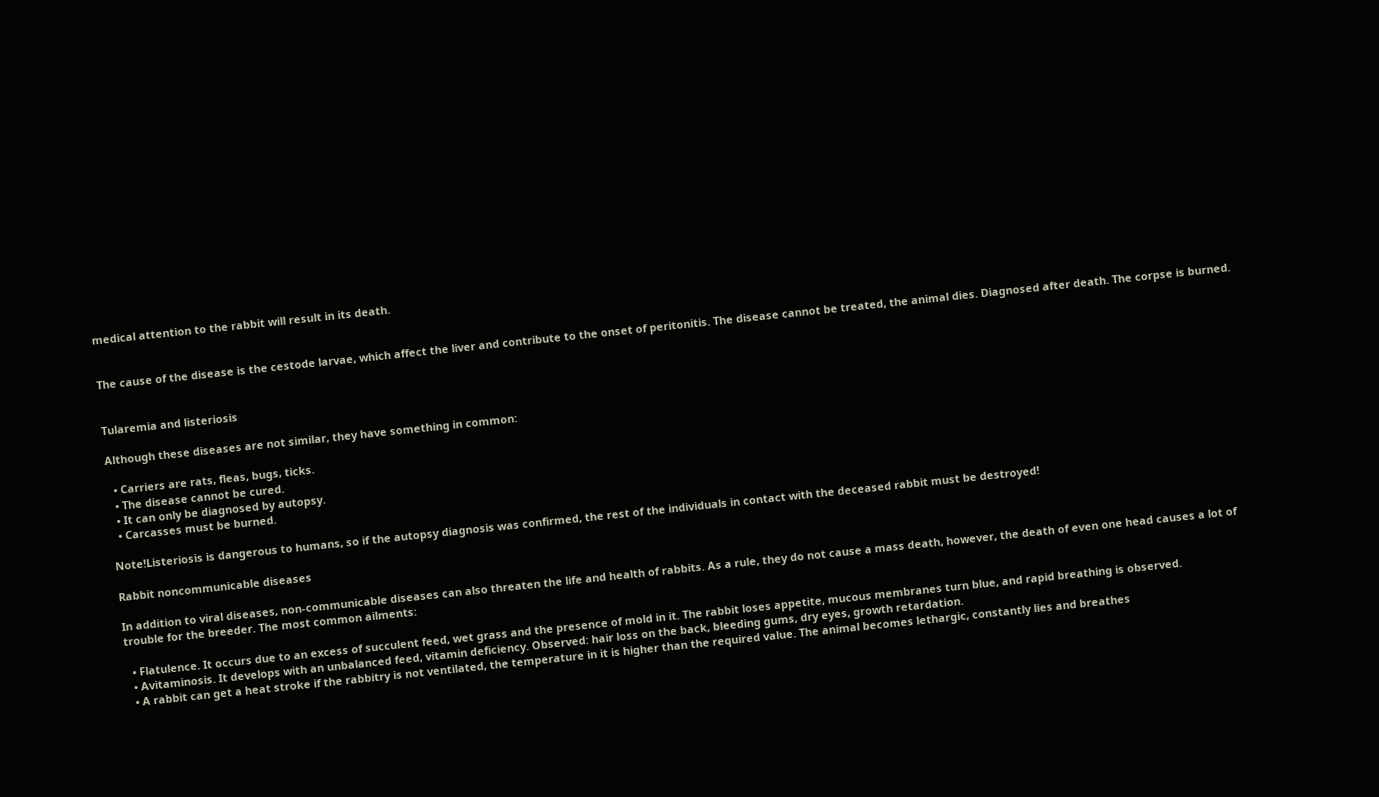medical attention to the rabbit will result in its death.


The cause of the disease is the cestode larvae, which affect the liver and contribute to the onset of peritonitis. The disease cannot be treated, the animal dies. Diagnosed after death. The corpse is burned.


Tularemia and listeriosis

Although these diseases are not similar, they have something in common:

  • Carriers are rats, fleas, bugs, ticks.
  • The disease cannot be cured.
  • It can only be diagnosed by autopsy.
  • Carcasses must be burned.

Note!Listeriosis is dangerous to humans, so if the autopsy diagnosis was confirmed, the rest of the individuals in contact with the deceased rabbit must be destroyed!

Rabbit noncommunicable diseases

In addition to viral diseases, non-communicable diseases can also threaten the life and health of rabbits. As a rule, they do not cause a mass death, however, the death of even one head causes a lot of trouble for the breeder. The most common ailments:

  • Flatulence. It occurs due to an excess of succulent feed, wet grass and the presence of mold in it. The rabbit loses appetite, mucous membranes turn blue, and rapid breathing is observed.
  • Avitaminosis. It develops with an unbalanced feed, vitamin deficiency. Observed: hair loss on the back, bleeding gums, dry eyes, growth retardation.
  • A rabbit can get a heat stroke if the rabbitry is not ventilated, the temperature in it is higher than the required value. The animal becomes lethargic, constantly lies and breathes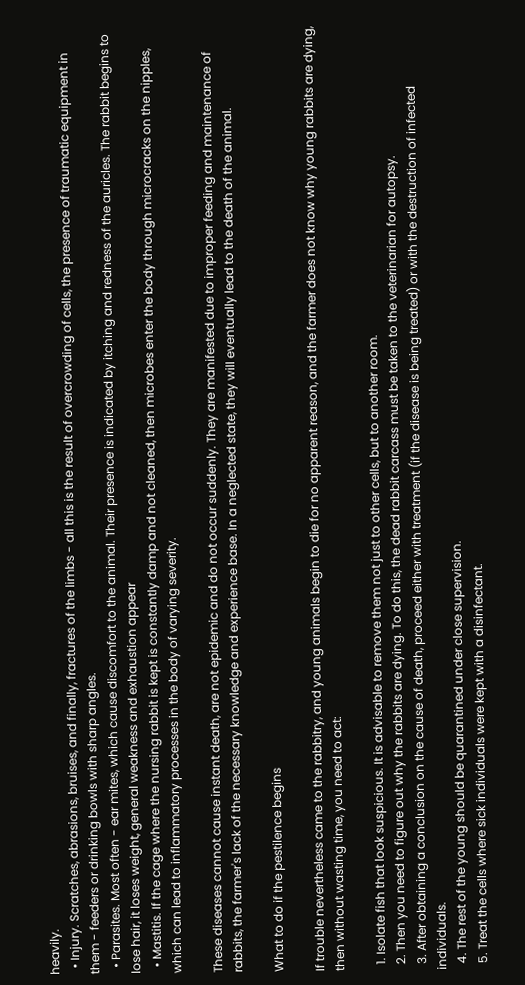heavily.
  • Injury. Scratches, abrasions, bruises, and finally, fractures of the limbs - all this is the result of overcrowding of cells, the presence of traumatic equipment in them - feeders or drinking bowls with sharp angles.
  • Parasites. Most often - ear mites, which cause discomfort to the animal. Their presence is indicated by itching and redness of the auricles. The rabbit begins to lose hair, it loses weight, general weakness and exhaustion appear
  • Mastitis. If the cage where the nursing rabbit is kept is constantly damp and not cleaned, then microbes enter the body through microcracks on the nipples, which can lead to inflammatory processes in the body of varying severity.

These diseases cannot cause instant death, are not epidemic and do not occur suddenly. They are manifested due to improper feeding and maintenance of rabbits, the farmer's lack of the necessary knowledge and experience base. In a neglected state, they will eventually lead to the death of the animal.

What to do if the pestilence begins

If trouble nevertheless came to the rabbitry, and young animals begin to die for no apparent reason, and the farmer does not know why young rabbits are dying, then without wasting time, you need to act:

  1. Isolate fish that look suspicious. It is advisable to remove them not just to other cells, but to another room.
  2. Then you need to figure out why the rabbits are dying. To do this, the dead rabbit carcass must be taken to the veterinarian for autopsy.
  3. After obtaining a conclusion on the cause of death, proceed either with treatment (if the disease is being treated) or with the destruction of infected individuals.
  4. The rest of the young should be quarantined under close supervision.
  5. Treat the cells where sick individuals were kept with a disinfectant.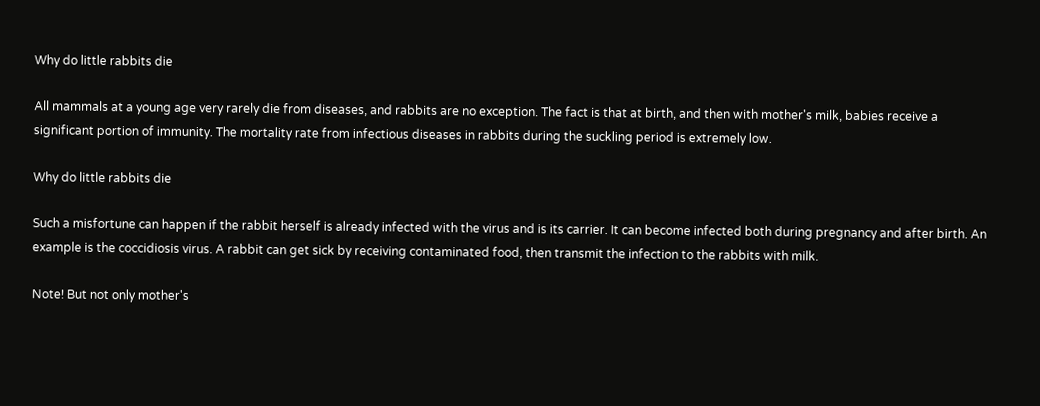Why do little rabbits die

All mammals at a young age very rarely die from diseases, and rabbits are no exception. The fact is that at birth, and then with mother's milk, babies receive a significant portion of immunity. The mortality rate from infectious diseases in rabbits during the suckling period is extremely low.

Why do little rabbits die

Such a misfortune can happen if the rabbit herself is already infected with the virus and is its carrier. It can become infected both during pregnancy and after birth. An example is the coccidiosis virus. A rabbit can get sick by receiving contaminated food, then transmit the infection to the rabbits with milk.

Note! But not only mother's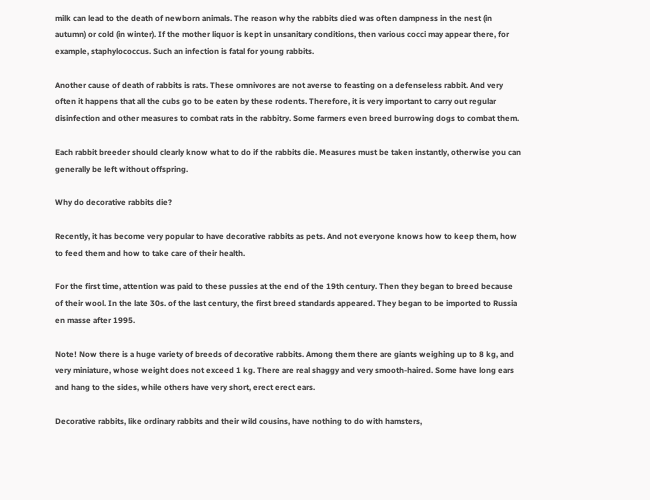milk can lead to the death of newborn animals. The reason why the rabbits died was often dampness in the nest (in autumn) or cold (in winter). If the mother liquor is kept in unsanitary conditions, then various cocci may appear there, for example, staphylococcus. Such an infection is fatal for young rabbits.

Another cause of death of rabbits is rats. These omnivores are not averse to feasting on a defenseless rabbit. And very often it happens that all the cubs go to be eaten by these rodents. Therefore, it is very important to carry out regular disinfection and other measures to combat rats in the rabbitry. Some farmers even breed burrowing dogs to combat them.

Each rabbit breeder should clearly know what to do if the rabbits die. Measures must be taken instantly, otherwise you can generally be left without offspring.

Why do decorative rabbits die?

Recently, it has become very popular to have decorative rabbits as pets. And not everyone knows how to keep them, how to feed them and how to take care of their health.

For the first time, attention was paid to these pussies at the end of the 19th century. Then they began to breed because of their wool. In the late 30s. of the last century, the first breed standards appeared. They began to be imported to Russia en masse after 1995.

Note! Now there is a huge variety of breeds of decorative rabbits. Among them there are giants weighing up to 8 kg, and very miniature, whose weight does not exceed 1 kg. There are real shaggy and very smooth-haired. Some have long ears and hang to the sides, while others have very short, erect erect ears.

Decorative rabbits, like ordinary rabbits and their wild cousins, have nothing to do with hamsters,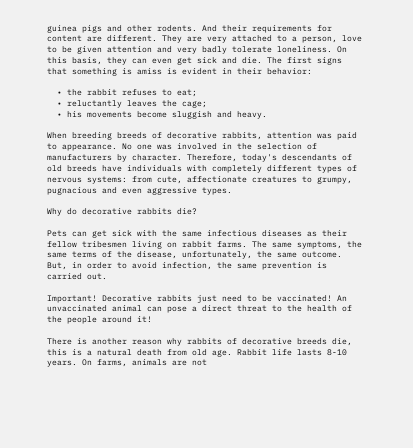guinea pigs and other rodents. And their requirements for content are different. They are very attached to a person, love to be given attention and very badly tolerate loneliness. On this basis, they can even get sick and die. The first signs that something is amiss is evident in their behavior:

  • the rabbit refuses to eat;
  • reluctantly leaves the cage;
  • his movements become sluggish and heavy.

When breeding breeds of decorative rabbits, attention was paid to appearance. No one was involved in the selection of manufacturers by character. Therefore, today's descendants of old breeds have individuals with completely different types of nervous systems: from cute, affectionate creatures to grumpy, pugnacious and even aggressive types.

Why do decorative rabbits die?

Pets can get sick with the same infectious diseases as their fellow tribesmen living on rabbit farms. The same symptoms, the same terms of the disease, unfortunately, the same outcome. But, in order to avoid infection, the same prevention is carried out.

Important! Decorative rabbits just need to be vaccinated! An unvaccinated animal can pose a direct threat to the health of the people around it!

There is another reason why rabbits of decorative breeds die, this is a natural death from old age. Rabbit life lasts 8-10 years. On farms, animals are not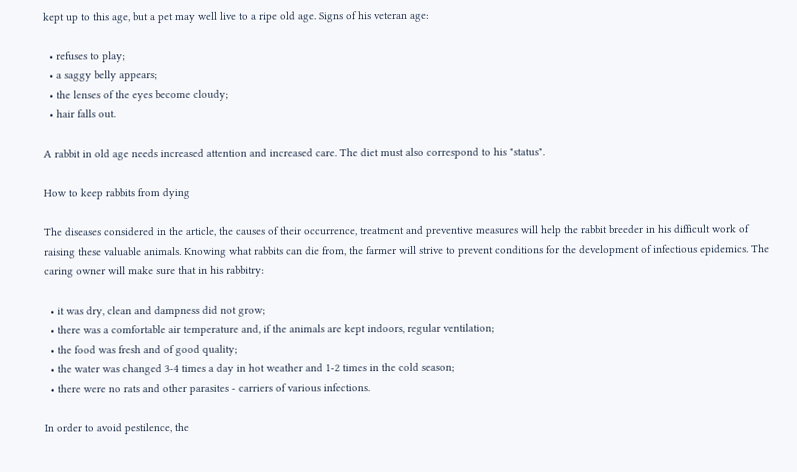kept up to this age, but a pet may well live to a ripe old age. Signs of his veteran age:

  • refuses to play;
  • a saggy belly appears;
  • the lenses of the eyes become cloudy;
  • hair falls out.

A rabbit in old age needs increased attention and increased care. The diet must also correspond to his "status".

How to keep rabbits from dying

The diseases considered in the article, the causes of their occurrence, treatment and preventive measures will help the rabbit breeder in his difficult work of raising these valuable animals. Knowing what rabbits can die from, the farmer will strive to prevent conditions for the development of infectious epidemics. The caring owner will make sure that in his rabbitry:

  • it was dry, clean and dampness did not grow;
  • there was a comfortable air temperature and, if the animals are kept indoors, regular ventilation;
  • the food was fresh and of good quality;
  • the water was changed 3-4 times a day in hot weather and 1-2 times in the cold season;
  • there were no rats and other parasites - carriers of various infections.

In order to avoid pestilence, the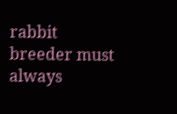rabbit breeder must always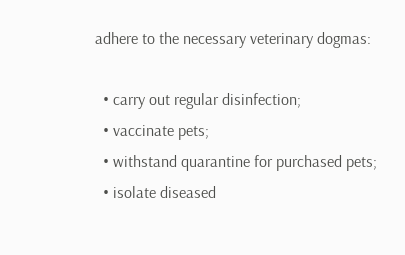adhere to the necessary veterinary dogmas:

  • carry out regular disinfection;
  • vaccinate pets;
  • withstand quarantine for purchased pets;
  • isolate diseased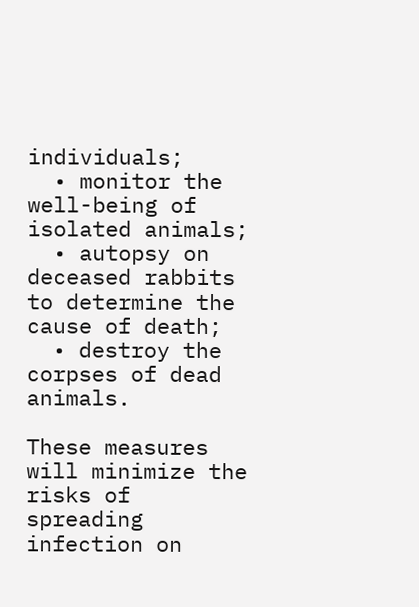individuals;
  • monitor the well-being of isolated animals;
  • autopsy on deceased rabbits to determine the cause of death;
  • destroy the corpses of dead animals.

These measures will minimize the risks of spreading infection on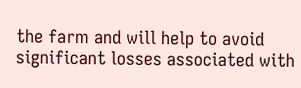the farm and will help to avoid significant losses associated with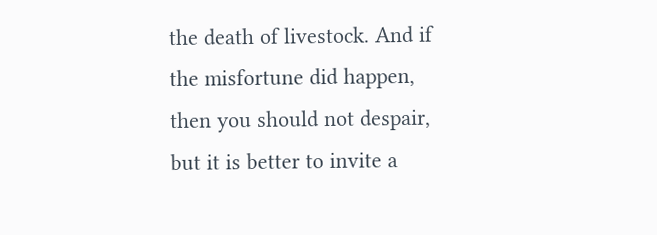the death of livestock. And if the misfortune did happen, then you should not despair, but it is better to invite a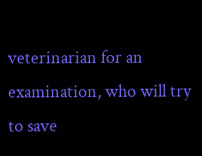veterinarian for an examination, who will try to save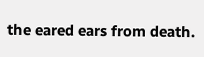the eared ears from death.